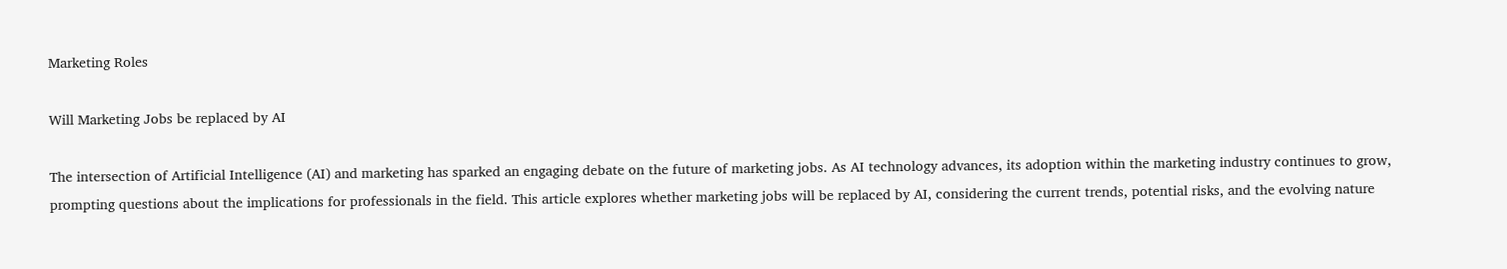Marketing Roles

Will Marketing Jobs be replaced by AI

The intersection of Artificial Intelligence (AI) and marketing has sparked an engaging debate on the future of marketing jobs. As AI technology advances, its adoption within the marketing industry continues to grow, prompting questions about the implications for professionals in the field. This article explores whether marketing jobs will be replaced by AI, considering the current trends, potential risks, and the evolving nature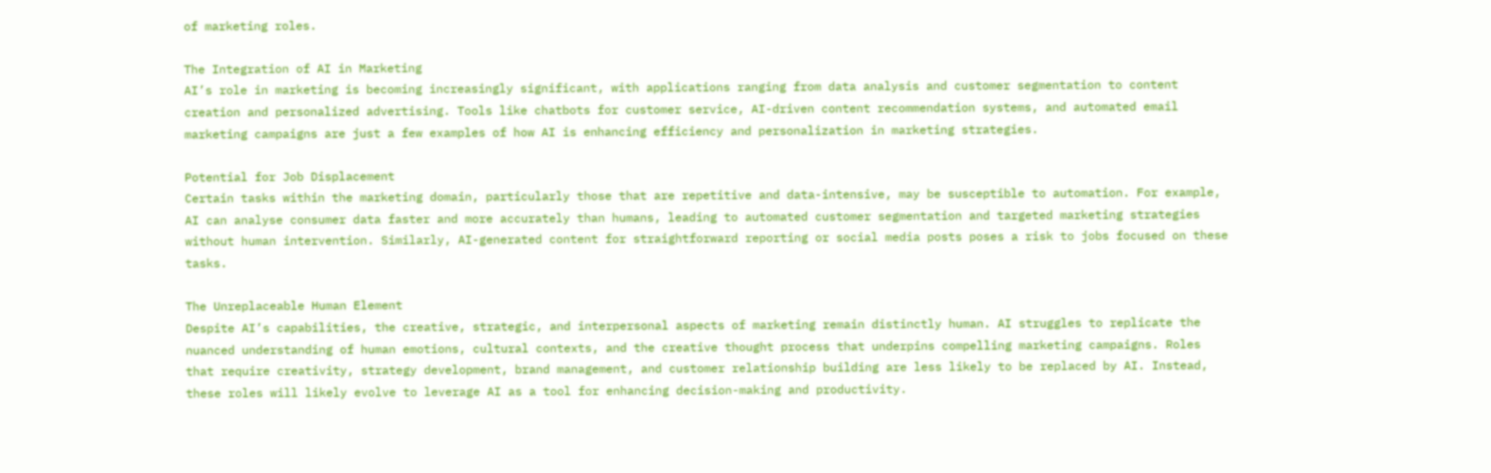of marketing roles.

The Integration of AI in Marketing
AI’s role in marketing is becoming increasingly significant, with applications ranging from data analysis and customer segmentation to content creation and personalized advertising. Tools like chatbots for customer service, AI-driven content recommendation systems, and automated email marketing campaigns are just a few examples of how AI is enhancing efficiency and personalization in marketing strategies.

Potential for Job Displacement
Certain tasks within the marketing domain, particularly those that are repetitive and data-intensive, may be susceptible to automation. For example, AI can analyse consumer data faster and more accurately than humans, leading to automated customer segmentation and targeted marketing strategies without human intervention. Similarly, AI-generated content for straightforward reporting or social media posts poses a risk to jobs focused on these tasks.

The Unreplaceable Human Element
Despite AI’s capabilities, the creative, strategic, and interpersonal aspects of marketing remain distinctly human. AI struggles to replicate the nuanced understanding of human emotions, cultural contexts, and the creative thought process that underpins compelling marketing campaigns. Roles that require creativity, strategy development, brand management, and customer relationship building are less likely to be replaced by AI. Instead, these roles will likely evolve to leverage AI as a tool for enhancing decision-making and productivity.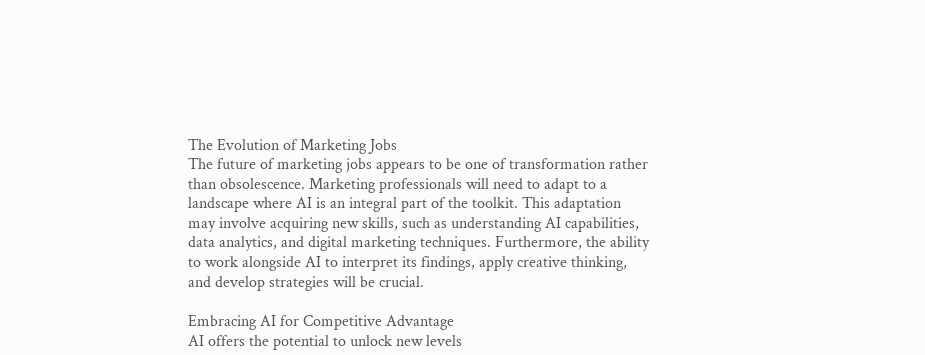The Evolution of Marketing Jobs
The future of marketing jobs appears to be one of transformation rather than obsolescence. Marketing professionals will need to adapt to a landscape where AI is an integral part of the toolkit. This adaptation may involve acquiring new skills, such as understanding AI capabilities, data analytics, and digital marketing techniques. Furthermore, the ability to work alongside AI to interpret its findings, apply creative thinking, and develop strategies will be crucial.

Embracing AI for Competitive Advantage
AI offers the potential to unlock new levels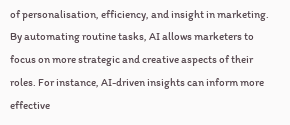of personalisation, efficiency, and insight in marketing. By automating routine tasks, AI allows marketers to focus on more strategic and creative aspects of their roles. For instance, AI-driven insights can inform more effective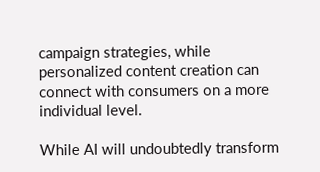campaign strategies, while personalized content creation can connect with consumers on a more individual level.

While AI will undoubtedly transform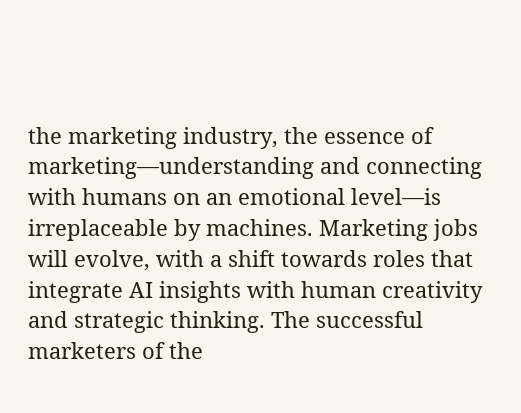the marketing industry, the essence of marketing—understanding and connecting with humans on an emotional level—is irreplaceable by machines. Marketing jobs will evolve, with a shift towards roles that integrate AI insights with human creativity and strategic thinking. The successful marketers of the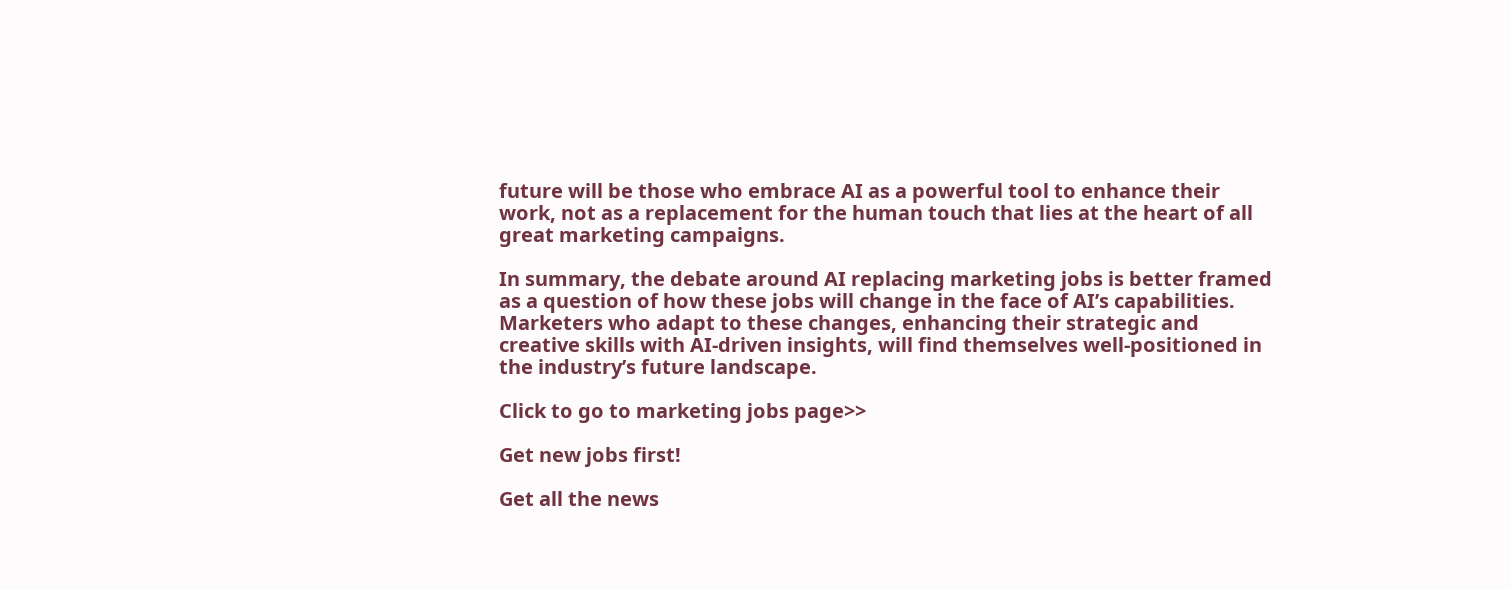future will be those who embrace AI as a powerful tool to enhance their work, not as a replacement for the human touch that lies at the heart of all great marketing campaigns.

In summary, the debate around AI replacing marketing jobs is better framed as a question of how these jobs will change in the face of AI’s capabilities. Marketers who adapt to these changes, enhancing their strategic and creative skills with AI-driven insights, will find themselves well-positioned in the industry’s future landscape.

Click to go to marketing jobs page>>

Get new jobs first!

Get all the news